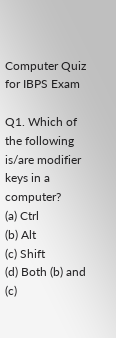Computer Quiz for IBPS Exam

Q1. Which of the following is/are modifier keys in a computer?
(a) Ctrl
(b) Alt
(c) Shift
(d) Both (b) and (c)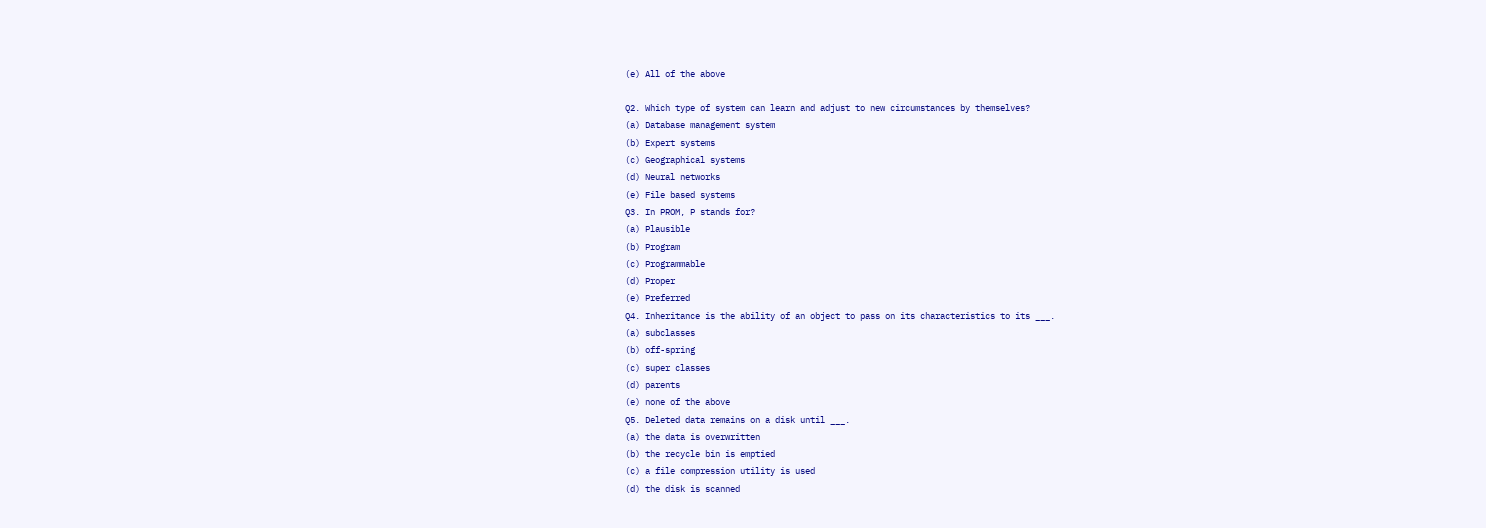(e) All of the above

Q2. Which type of system can learn and adjust to new circumstances by themselves?
(a) Database management system
(b) Expert systems
(c) Geographical systems
(d) Neural networks
(e) File based systems
Q3. In PROM, P stands for?
(a) Plausible
(b) Program
(c) Programmable
(d) Proper
(e) Preferred
Q4. Inheritance is the ability of an object to pass on its characteristics to its ___.
(a) subclasses
(b) off-spring
(c) super classes
(d) parents
(e) none of the above
Q5. Deleted data remains on a disk until ___.
(a) the data is overwritten
(b) the recycle bin is emptied
(c) a file compression utility is used
(d) the disk is scanned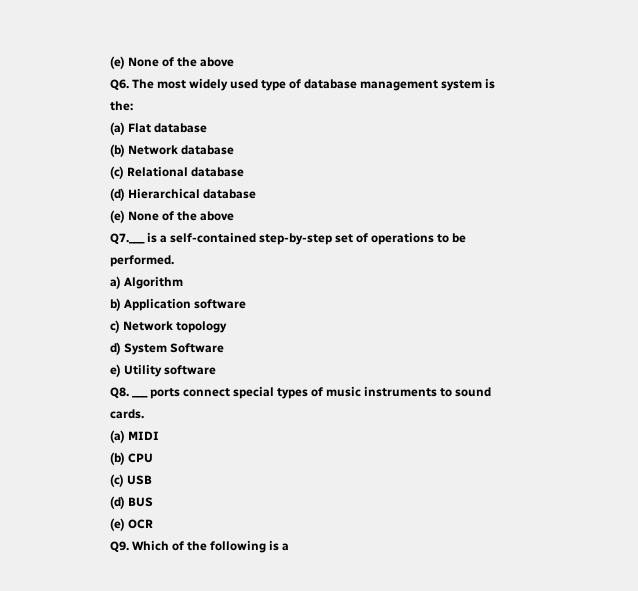(e) None of the above
Q6. The most widely used type of database management system is the:
(a) Flat database
(b) Network database
(c) Relational database
(d) Hierarchical database
(e) None of the above
Q7.___ is a self-contained step-by-step set of operations to be performed.
a) Algorithm
b) Application software
c) Network topology
d) System Software
e) Utility software
Q8. ___ ports connect special types of music instruments to sound cards.
(a) MIDI
(b) CPU
(c) USB
(d) BUS
(e) OCR
Q9. Which of the following is a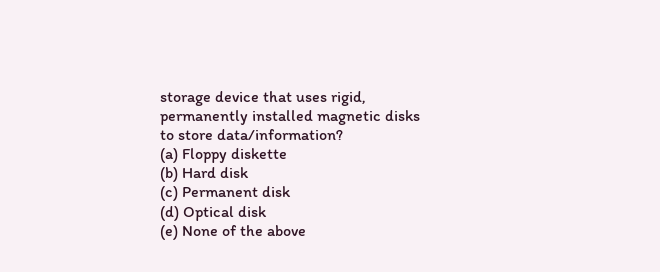storage device that uses rigid, permanently installed magnetic disks to store data/information?
(a) Floppy diskette
(b) Hard disk
(c) Permanent disk
(d) Optical disk
(e) None of the above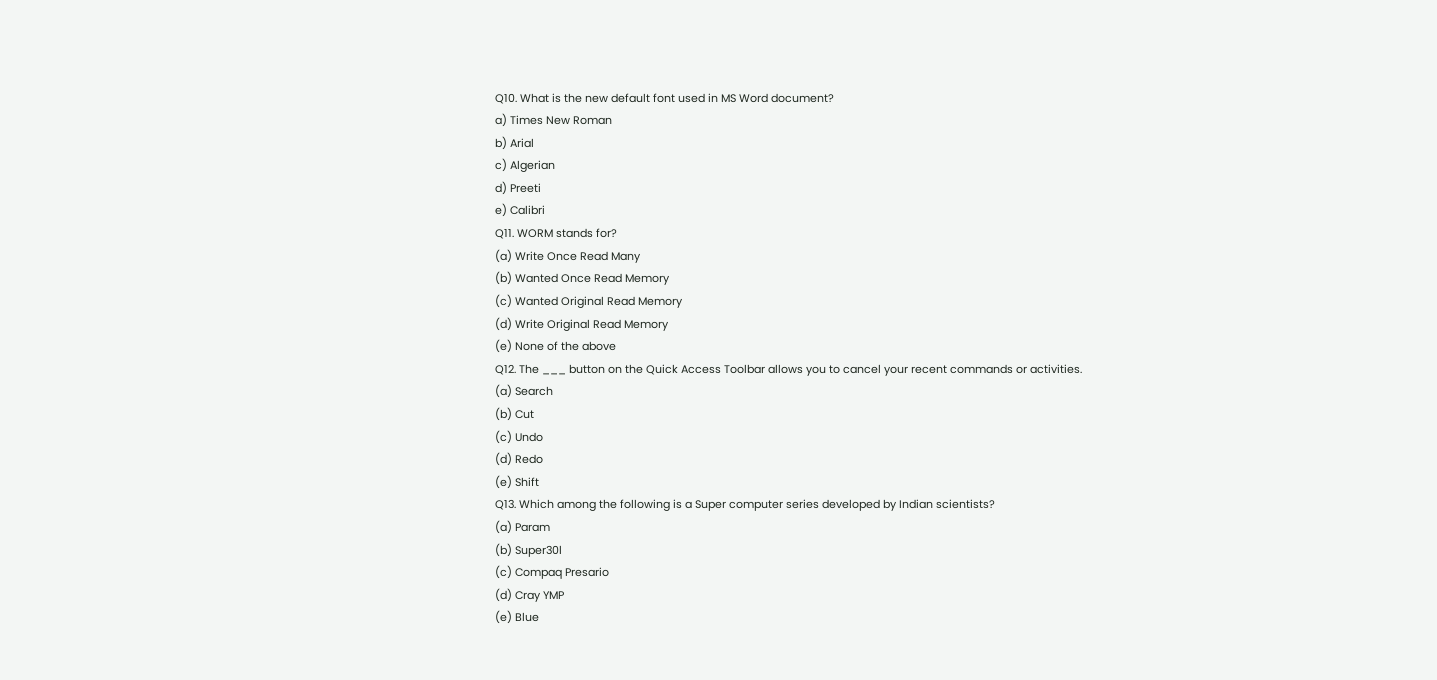Q10. What is the new default font used in MS Word document?
a) Times New Roman
b) Arial
c) Algerian
d) Preeti
e) Calibri
Q11. WORM stands for?
(a) Write Once Read Many
(b) Wanted Once Read Memory
(c) Wanted Original Read Memory
(d) Write Original Read Memory
(e) None of the above
Q12. The ___ button on the Quick Access Toolbar allows you to cancel your recent commands or activities.
(a) Search
(b) Cut
(c) Undo
(d) Redo
(e) Shift
Q13. Which among the following is a Super computer series developed by Indian scientists?
(a) Param
(b) Super30l
(c) Compaq Presario
(d) Cray YMP
(e) Blue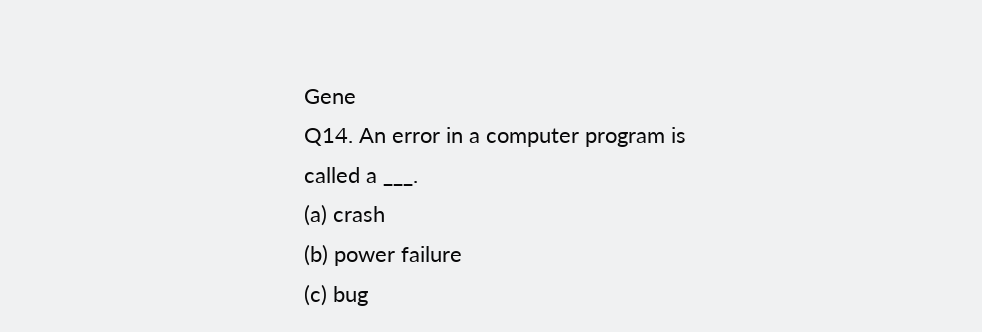Gene
Q14. An error in a computer program is called a ___.
(a) crash
(b) power failure
(c) bug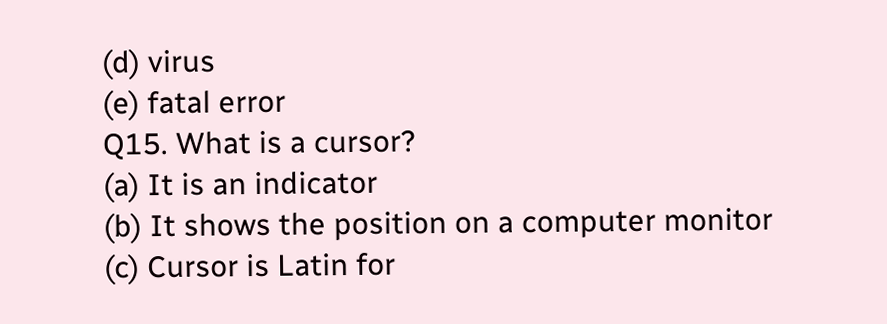(d) virus
(e) fatal error
Q15. What is a cursor?
(a) It is an indicator
(b) It shows the position on a computer monitor
(c) Cursor is Latin for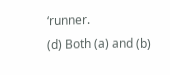‘runner.
(d) Both (a) and (b)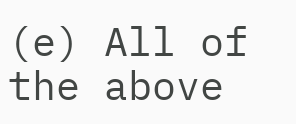(e) All of the above